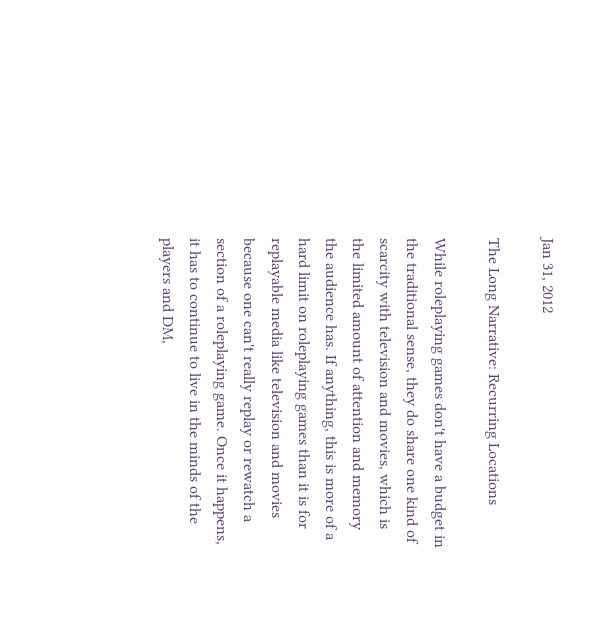Jan 31, 2012

The Long Narrative: Recurring Locations

While roleplaying games don't have a budget in the traditional sense, they do share one kind of scarcity with television and movies, which is the limited amount of attention and memory the audience has. If anything, this is more of a hard limit on roleplaying games than it is for replayable media like television and movies because one can't really replay or rewatch a section of a roleplaying game. Once it happens, it has to continue to live in the minds of the players and DM,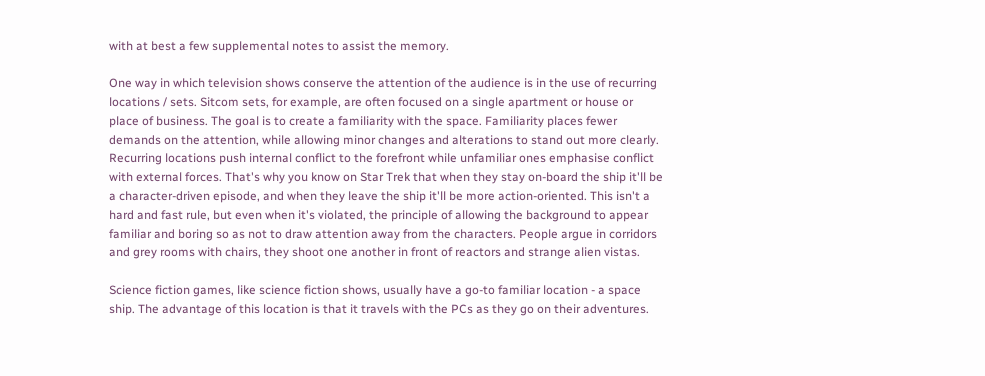with at best a few supplemental notes to assist the memory.

One way in which television shows conserve the attention of the audience is in the use of recurring locations / sets. Sitcom sets, for example, are often focused on a single apartment or house or place of business. The goal is to create a familiarity with the space. Familiarity places fewer demands on the attention, while allowing minor changes and alterations to stand out more clearly. Recurring locations push internal conflict to the forefront while unfamiliar ones emphasise conflict with external forces. That's why you know on Star Trek that when they stay on-board the ship it'll be a character-driven episode, and when they leave the ship it'll be more action-oriented. This isn't a hard and fast rule, but even when it's violated, the principle of allowing the background to appear familiar and boring so as not to draw attention away from the characters. People argue in corridors and grey rooms with chairs, they shoot one another in front of reactors and strange alien vistas.

Science fiction games, like science fiction shows, usually have a go-to familiar location - a space ship. The advantage of this location is that it travels with the PCs as they go on their adventures.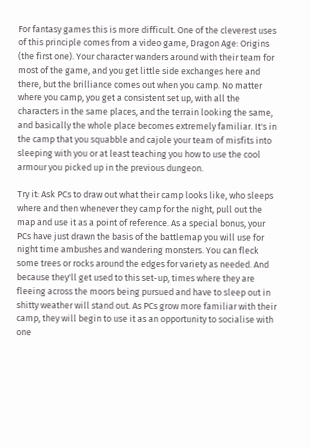For fantasy games this is more difficult. One of the cleverest uses of this principle comes from a video game, Dragon Age: Origins (the first one). Your character wanders around with their team for most of the game, and you get little side exchanges here and there, but the brilliance comes out when you camp. No matter where you camp, you get a consistent set up, with all the characters in the same places, and the terrain looking the same, and basically the whole place becomes extremely familiar. It's in the camp that you squabble and cajole your team of misfits into sleeping with you or at least teaching you how to use the cool armour you picked up in the previous dungeon.

Try it: Ask PCs to draw out what their camp looks like, who sleeps where and then whenever they camp for the night, pull out the map and use it as a point of reference. As a special bonus, your PCs have just drawn the basis of the battlemap you will use for night time ambushes and wandering monsters. You can fleck some trees or rocks around the edges for variety as needed. And because they'll get used to this set-up, times where they are fleeing across the moors being pursued and have to sleep out in shitty weather will stand out. As PCs grow more familiar with their camp, they will begin to use it as an opportunity to socialise with one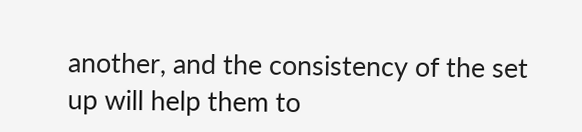another, and the consistency of the set up will help them to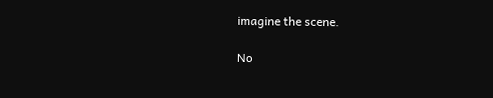imagine the scene.

No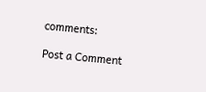comments:

Post a Comment